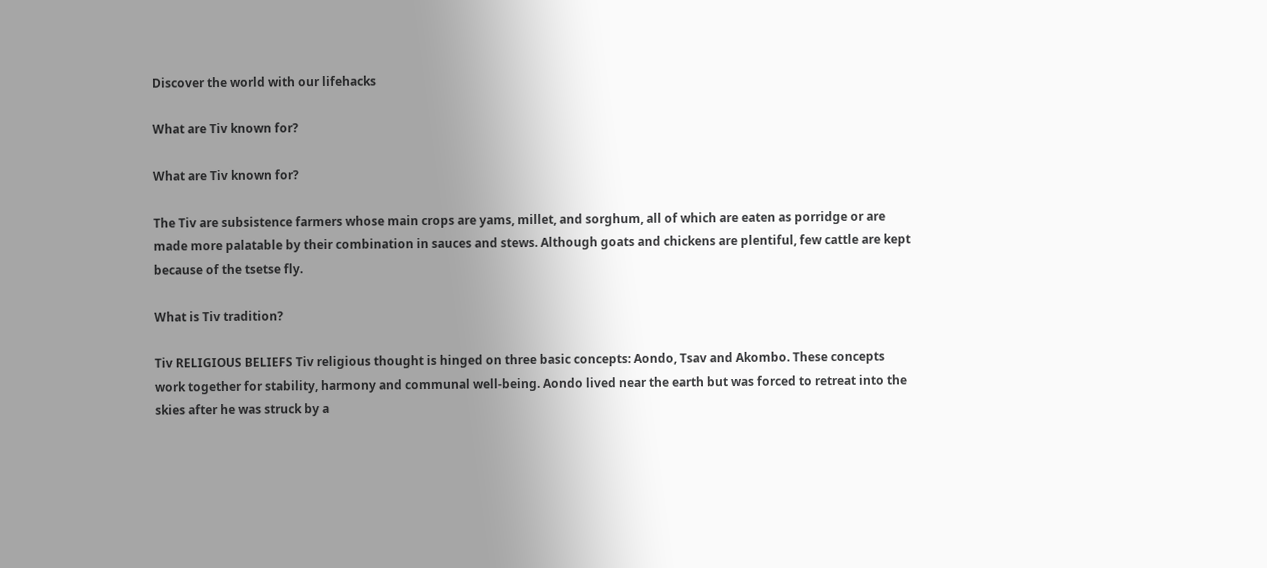Discover the world with our lifehacks

What are Tiv known for?

What are Tiv known for?

The Tiv are subsistence farmers whose main crops are yams, millet, and sorghum, all of which are eaten as porridge or are made more palatable by their combination in sauces and stews. Although goats and chickens are plentiful, few cattle are kept because of the tsetse fly.

What is Tiv tradition?

Tiv RELIGIOUS BELIEFS Tiv religious thought is hinged on three basic concepts: Aondo, Tsav and Akombo. These concepts work together for stability, harmony and communal well-being. Aondo lived near the earth but was forced to retreat into the skies after he was struck by a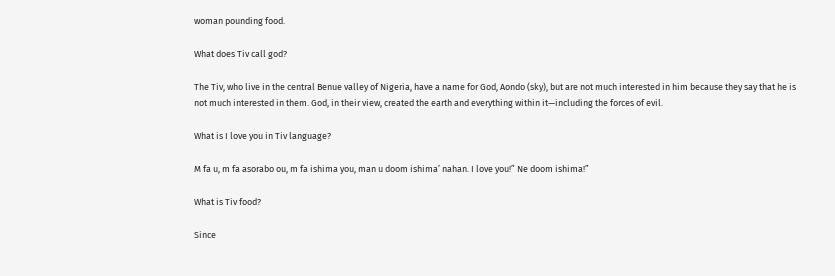woman pounding food.

What does Tiv call god?

The Tiv, who live in the central Benue valley of Nigeria, have a name for God, Aondo (sky), but are not much interested in him because they say that he is not much interested in them. God, in their view, created the earth and everything within it—including the forces of evil.

What is I love you in Tiv language?

M fa u, m fa asorabo ou, m fa ishima you, man u doom ishima’ nahan. I love you!” Ne doom ishima!”

What is Tiv food?

Since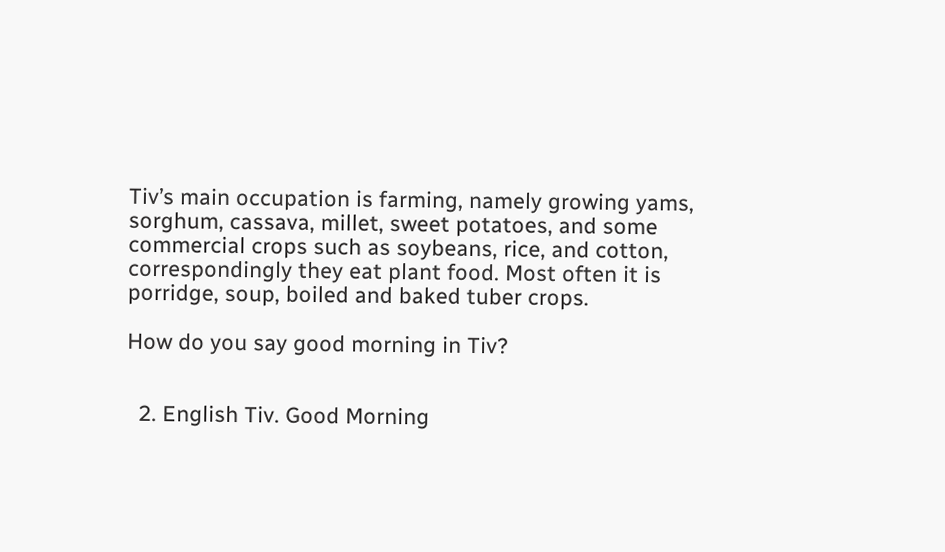Tiv’s main occupation is farming, namely growing yams, sorghum, cassava, millet, sweet potatoes, and some commercial crops such as soybeans, rice, and cotton, correspondingly they eat plant food. Most often it is porridge, soup, boiled and baked tuber crops.

How do you say good morning in Tiv?


  2. English Tiv. Good Morning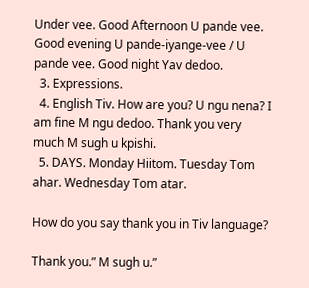Under vee. Good Afternoon U pande vee. Good evening U pande-iyange-vee / U pande vee. Good night Yav dedoo.
  3. Expressions.
  4. English Tiv. How are you? U ngu nena? I am fine M ngu dedoo. Thank you very much M sugh u kpishi.
  5. DAYS. Monday Hiitom. Tuesday Tom ahar. Wednesday Tom atar.

How do you say thank you in Tiv language?

Thank you.” M sugh u.”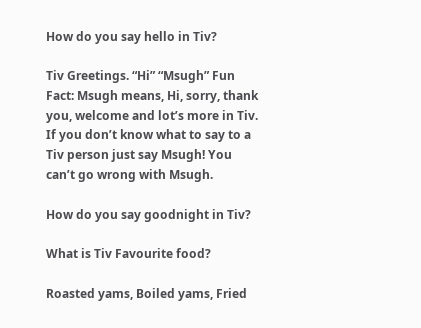How do you say hello in Tiv?

Tiv Greetings. “Hi” “Msugh” Fun Fact: Msugh means, Hi, sorry, thank you, welcome and lot’s more in Tiv. If you don’t know what to say to a Tiv person just say Msugh! You can’t go wrong with Msugh.

How do you say goodnight in Tiv?

What is Tiv Favourite food?

Roasted yams, Boiled yams, Fried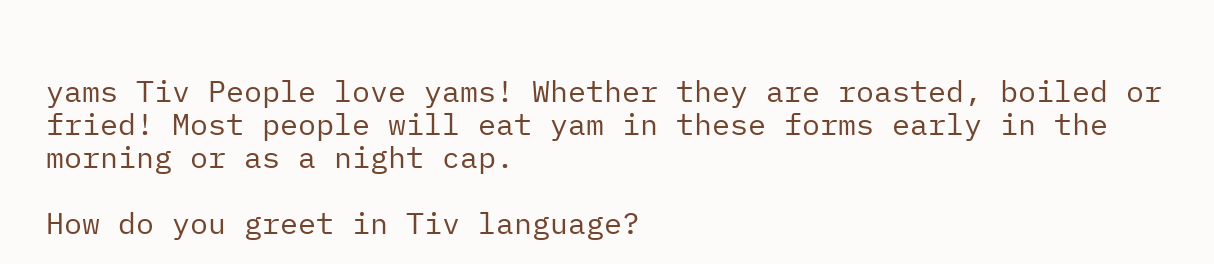yams Tiv People love yams! Whether they are roasted, boiled or fried! Most people will eat yam in these forms early in the morning or as a night cap.

How do you greet in Tiv language?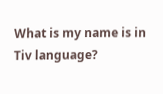What is my name is in Tiv language?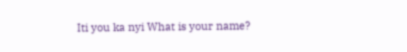Iti you ka nyi What is your name?